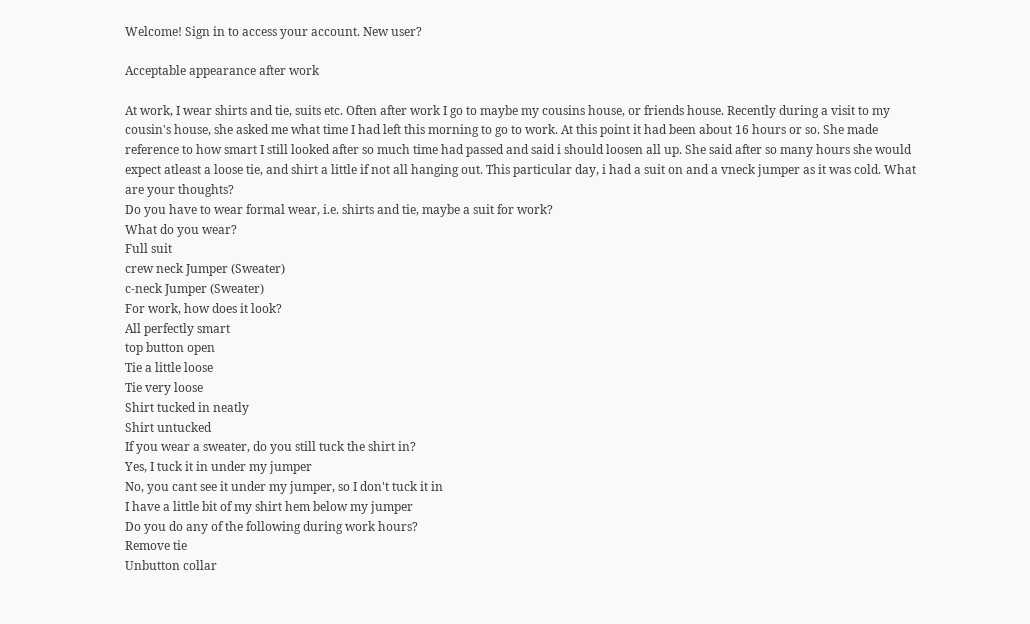Welcome! Sign in to access your account. New user?

Acceptable appearance after work

At work, I wear shirts and tie, suits etc. Often after work I go to maybe my cousins house, or friends house. Recently during a visit to my cousin's house, she asked me what time I had left this morning to go to work. At this point it had been about 16 hours or so. She made reference to how smart I still looked after so much time had passed and said i should loosen all up. She said after so many hours she would expect atleast a loose tie, and shirt a little if not all hanging out. This particular day, i had a suit on and a vneck jumper as it was cold. What are your thoughts?
Do you have to wear formal wear, i.e. shirts and tie, maybe a suit for work?
What do you wear?
Full suit
crew neck Jumper (Sweater)
c-neck Jumper (Sweater)
For work, how does it look?
All perfectly smart
top button open
Tie a little loose
Tie very loose
Shirt tucked in neatly
Shirt untucked
If you wear a sweater, do you still tuck the shirt in?
Yes, I tuck it in under my jumper
No, you cant see it under my jumper, so I don't tuck it in
I have a little bit of my shirt hem below my jumper
Do you do any of the following during work hours?
Remove tie
Unbutton collar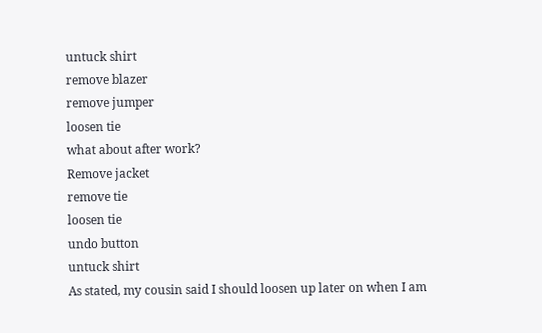untuck shirt
remove blazer
remove jumper
loosen tie
what about after work?
Remove jacket
remove tie
loosen tie
undo button
untuck shirt
As stated, my cousin said I should loosen up later on when I am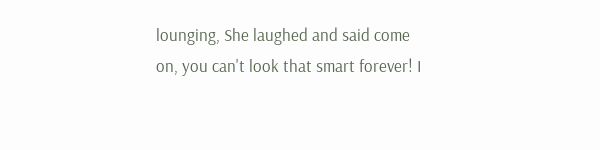lounging, She laughed and said come on, you can't look that smart forever! I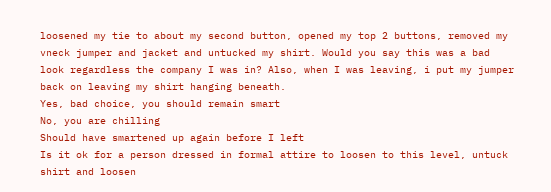loosened my tie to about my second button, opened my top 2 buttons, removed my vneck jumper and jacket and untucked my shirt. Would you say this was a bad look regardless the company I was in? Also, when I was leaving, i put my jumper back on leaving my shirt hanging beneath.
Yes, bad choice, you should remain smart
No, you are chilling
Should have smartened up again before I left
Is it ok for a person dressed in formal attire to loosen to this level, untuck shirt and loosen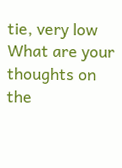tie, very low
What are your thoughts on the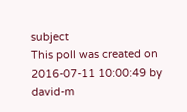subject
This poll was created on 2016-07-11 10:00:49 by david-m